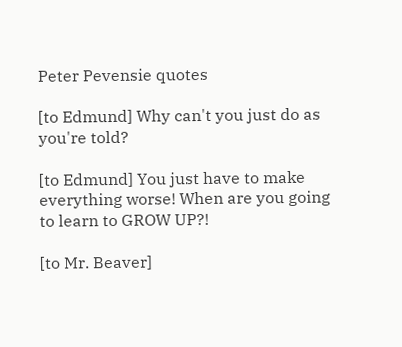Peter Pevensie quotes

[to Edmund] Why can't you just do as you're told?

[to Edmund] You just have to make everything worse! When are you going to learn to GROW UP?!

[to Mr. Beaver]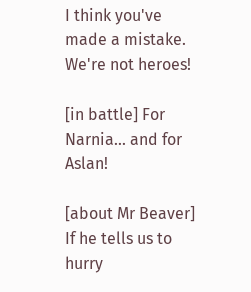I think you've made a mistake. We're not heroes!

[in battle] For Narnia... and for Aslan!

[about Mr Beaver] If he tells us to hurry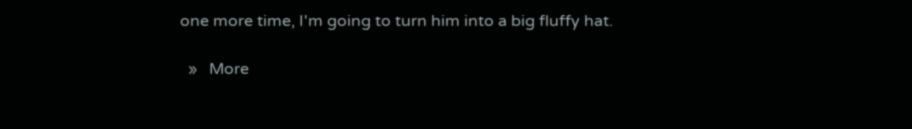one more time, I'm going to turn him into a big fluffy hat.

  »   More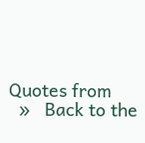Quotes from
  »   Back to the